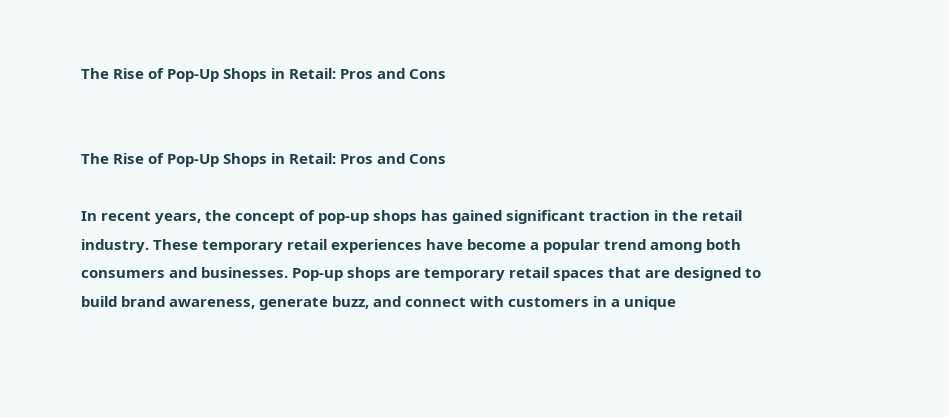The Rise of Pop-Up Shops in Retail: Pros and Cons


The Rise of Pop-Up Shops in Retail: Pros and Cons

In recent years, the concept of pop-up shops has gained significant traction in the retail industry. These temporary retail experiences have become a popular trend among both consumers and businesses. Pop-up shops are temporary retail spaces that are designed to build brand awareness, generate buzz, and connect with customers in a unique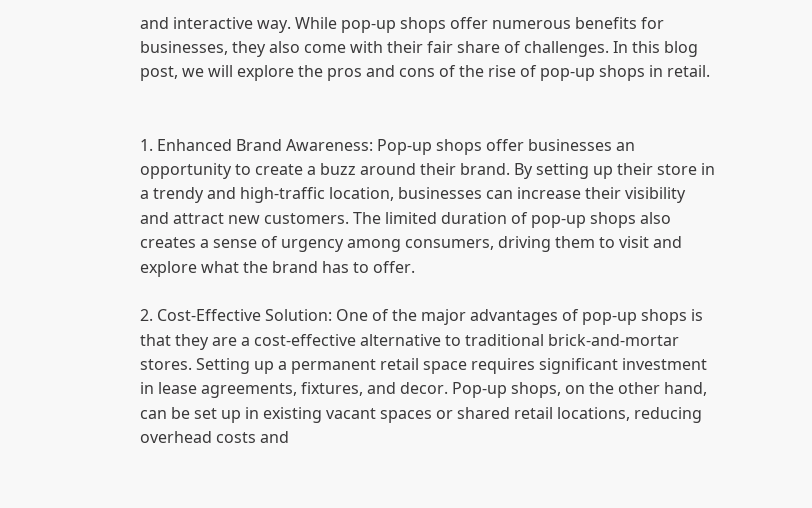and interactive way. While pop-up shops offer numerous benefits for businesses, they also come with their fair share of challenges. In this blog post, we will explore the pros and cons of the rise of pop-up shops in retail.


1. Enhanced Brand Awareness: Pop-up shops offer businesses an opportunity to create a buzz around their brand. By setting up their store in a trendy and high-traffic location, businesses can increase their visibility and attract new customers. The limited duration of pop-up shops also creates a sense of urgency among consumers, driving them to visit and explore what the brand has to offer.

2. Cost-Effective Solution: One of the major advantages of pop-up shops is that they are a cost-effective alternative to traditional brick-and-mortar stores. Setting up a permanent retail space requires significant investment in lease agreements, fixtures, and decor. Pop-up shops, on the other hand, can be set up in existing vacant spaces or shared retail locations, reducing overhead costs and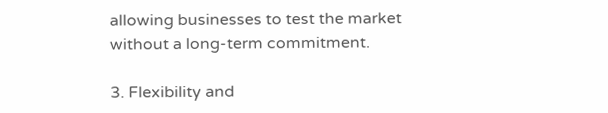allowing businesses to test the market without a long-term commitment.

3. Flexibility and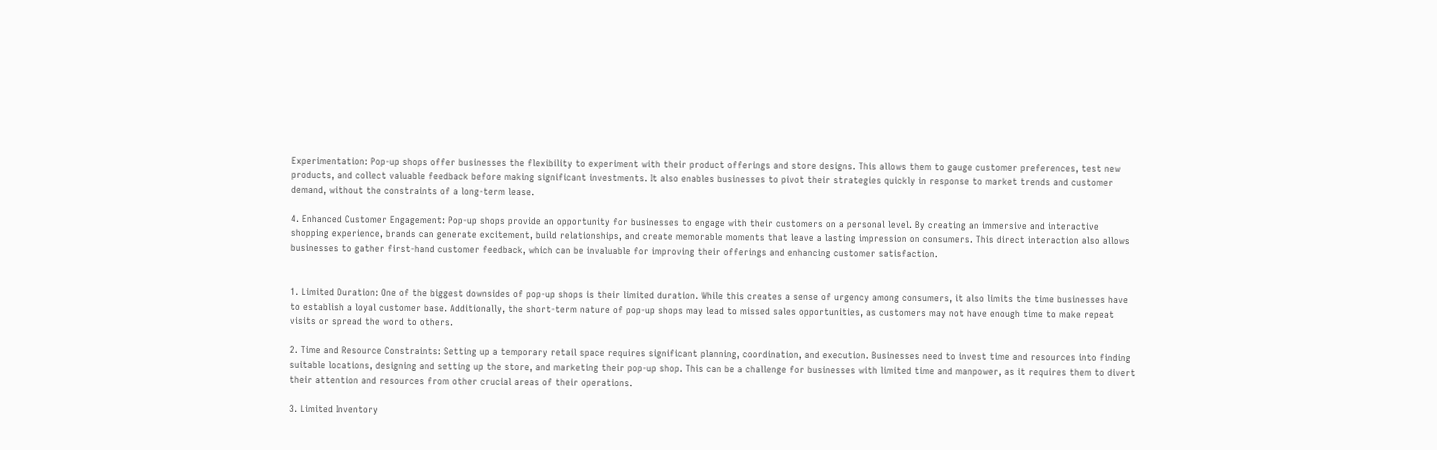Experimentation: Pop-up shops offer businesses the flexibility to experiment with their product offerings and store designs. This allows them to gauge customer preferences, test new products, and collect valuable feedback before making significant investments. It also enables businesses to pivot their strategies quickly in response to market trends and customer demand, without the constraints of a long-term lease.

4. Enhanced Customer Engagement: Pop-up shops provide an opportunity for businesses to engage with their customers on a personal level. By creating an immersive and interactive shopping experience, brands can generate excitement, build relationships, and create memorable moments that leave a lasting impression on consumers. This direct interaction also allows businesses to gather first-hand customer feedback, which can be invaluable for improving their offerings and enhancing customer satisfaction.


1. Limited Duration: One of the biggest downsides of pop-up shops is their limited duration. While this creates a sense of urgency among consumers, it also limits the time businesses have to establish a loyal customer base. Additionally, the short-term nature of pop-up shops may lead to missed sales opportunities, as customers may not have enough time to make repeat visits or spread the word to others.

2. Time and Resource Constraints: Setting up a temporary retail space requires significant planning, coordination, and execution. Businesses need to invest time and resources into finding suitable locations, designing and setting up the store, and marketing their pop-up shop. This can be a challenge for businesses with limited time and manpower, as it requires them to divert their attention and resources from other crucial areas of their operations.

3. Limited Inventory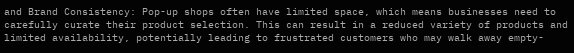and Brand Consistency: Pop-up shops often have limited space, which means businesses need to carefully curate their product selection. This can result in a reduced variety of products and limited availability, potentially leading to frustrated customers who may walk away empty-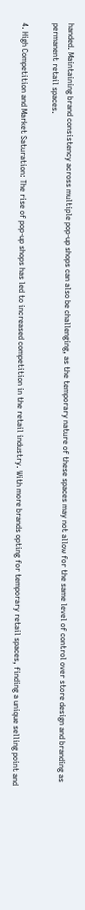handed. Maintaining brand consistency across multiple pop-up shops can also be challenging, as the temporary nature of these spaces may not allow for the same level of control over store design and branding as permanent retail spaces.

4. High Competition and Market Saturation: The rise of pop-up shops has led to increased competition in the retail industry. With more brands opting for temporary retail spaces, finding a unique selling point and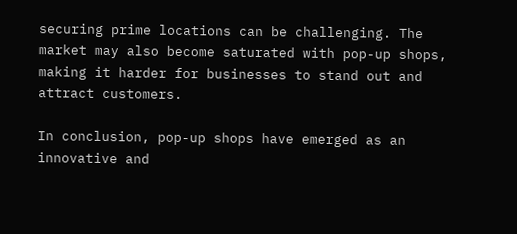securing prime locations can be challenging. The market may also become saturated with pop-up shops, making it harder for businesses to stand out and attract customers.

In conclusion, pop-up shops have emerged as an innovative and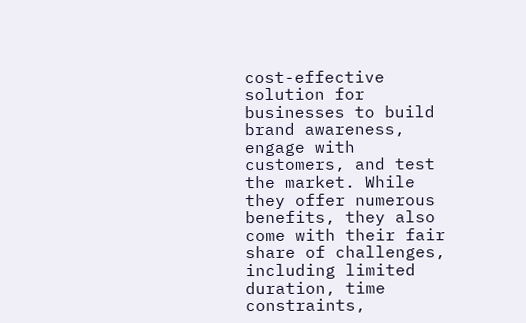cost-effective solution for businesses to build brand awareness, engage with customers, and test the market. While they offer numerous benefits, they also come with their fair share of challenges, including limited duration, time constraints,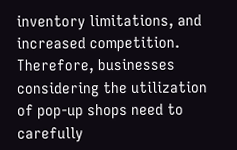inventory limitations, and increased competition. Therefore, businesses considering the utilization of pop-up shops need to carefully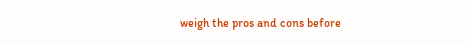weigh the pros and cons before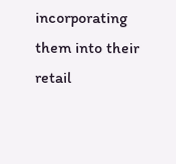incorporating them into their retail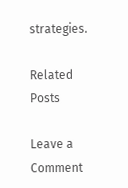strategies.

Related Posts

Leave a Comment